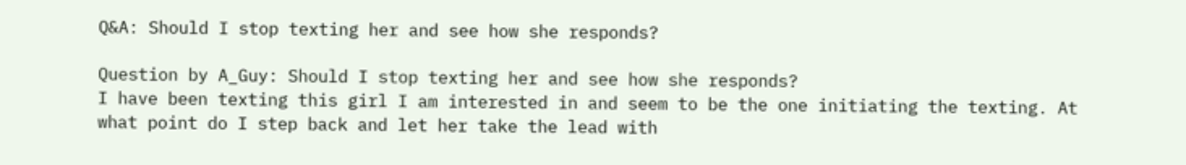Q&A: Should I stop texting her and see how she responds?

Question by A_Guy: Should I stop texting her and see how she responds?
I have been texting this girl I am interested in and seem to be the one initiating the texting. At what point do I step back and let her take the lead with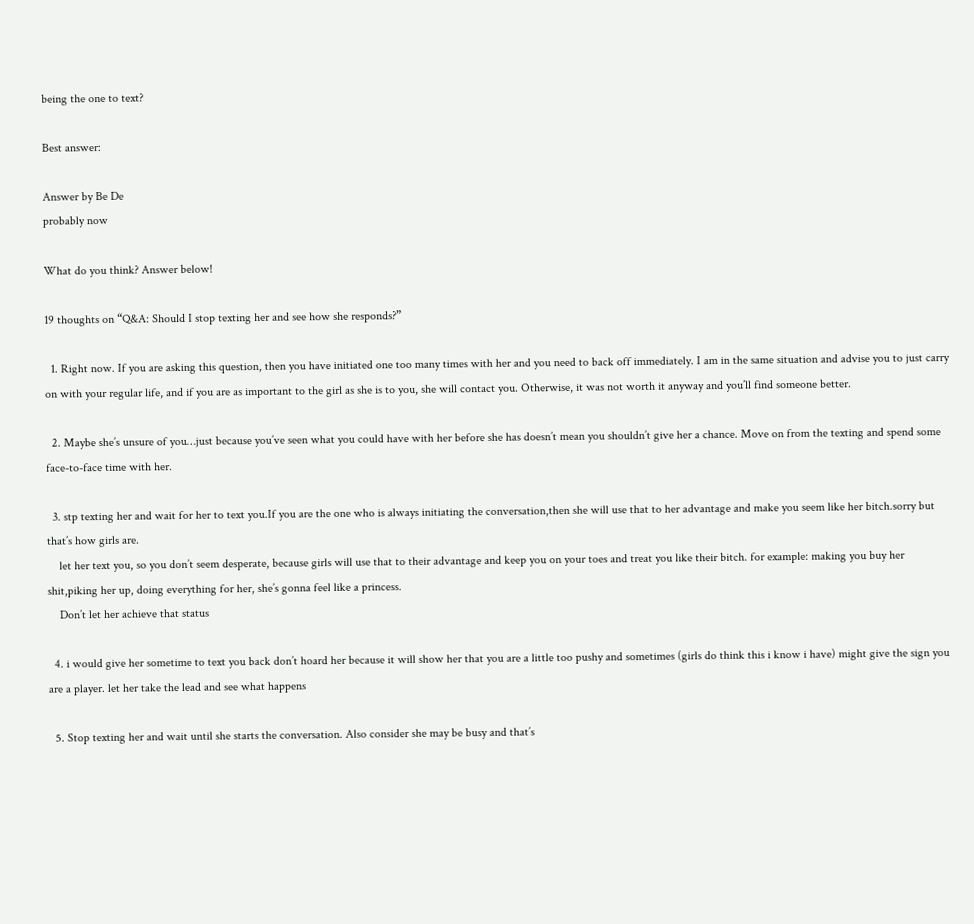being the one to text?

Best answer:

Answer by Be De
probably now

What do you think? Answer below!

19 thoughts on “Q&A: Should I stop texting her and see how she responds?”

  1. Right now. If you are asking this question, then you have initiated one too many times with her and you need to back off immediately. I am in the same situation and advise you to just carry on with your regular life, and if you are as important to the girl as she is to you, she will contact you. Otherwise, it was not worth it anyway and you’ll find someone better.

  2. Maybe she’s unsure of you…just because you’ve seen what you could have with her before she has doesn’t mean you shouldn’t give her a chance. Move on from the texting and spend some face-to-face time with her.

  3. stp texting her and wait for her to text you.If you are the one who is always initiating the conversation,then she will use that to her advantage and make you seem like her bitch.sorry but that’s how girls are.
    let her text you, so you don’t seem desperate, because girls will use that to their advantage and keep you on your toes and treat you like their bitch. for example: making you buy her shit,piking her up, doing everything for her, she’s gonna feel like a princess.
    Don’t let her achieve that status

  4. i would give her sometime to text you back don’t hoard her because it will show her that you are a little too pushy and sometimes (girls do think this i know i have) might give the sign you are a player. let her take the lead and see what happens

  5. Stop texting her and wait until she starts the conversation. Also consider she may be busy and that’s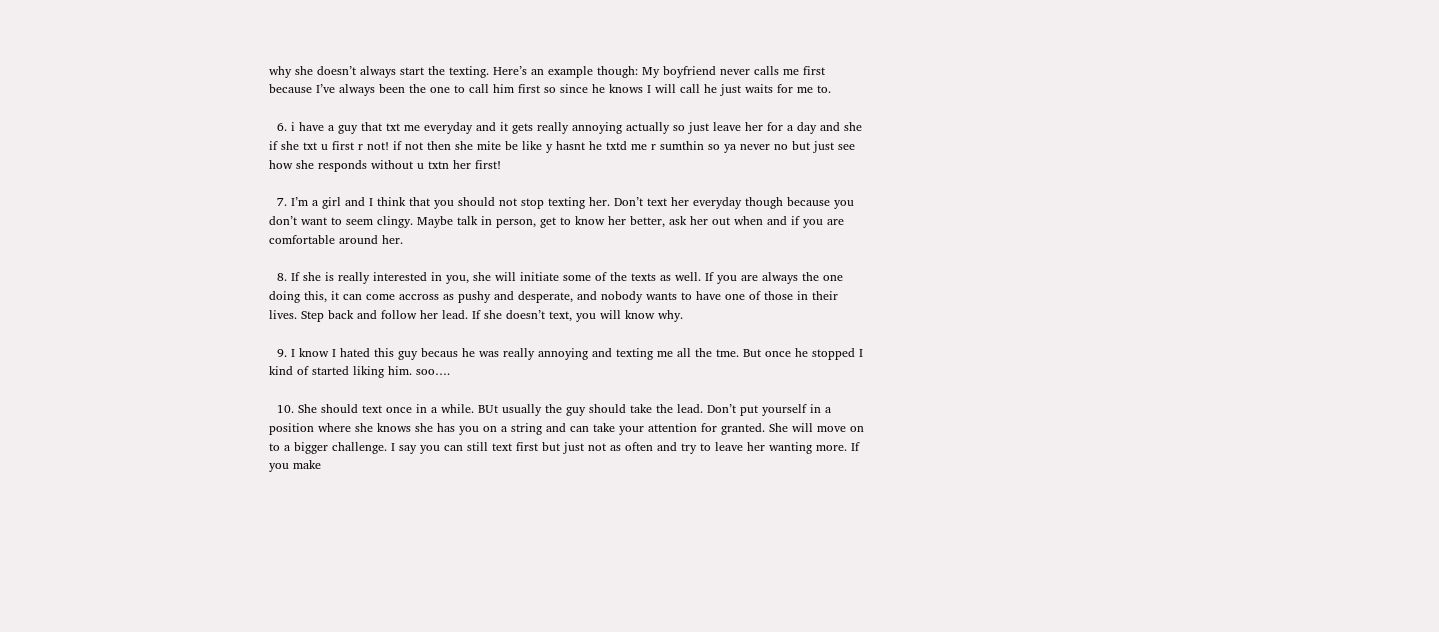why she doesn’t always start the texting. Here’s an example though: My boyfriend never calls me first because I’ve always been the one to call him first so since he knows I will call he just waits for me to.

  6. i have a guy that txt me everyday and it gets really annoying actually so just leave her for a day and she if she txt u first r not! if not then she mite be like y hasnt he txtd me r sumthin so ya never no but just see how she responds without u txtn her first!

  7. I’m a girl and I think that you should not stop texting her. Don’t text her everyday though because you don’t want to seem clingy. Maybe talk in person, get to know her better, ask her out when and if you are comfortable around her.

  8. If she is really interested in you, she will initiate some of the texts as well. If you are always the one doing this, it can come accross as pushy and desperate, and nobody wants to have one of those in their lives. Step back and follow her lead. If she doesn’t text, you will know why.

  9. I know I hated this guy becaus he was really annoying and texting me all the tme. But once he stopped I kind of started liking him. soo….

  10. She should text once in a while. BUt usually the guy should take the lead. Don’t put yourself in a position where she knows she has you on a string and can take your attention for granted. She will move on to a bigger challenge. I say you can still text first but just not as often and try to leave her wanting more. If you make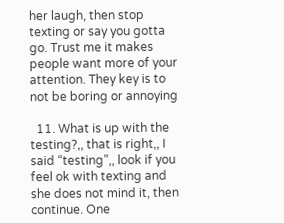her laugh, then stop texting or say you gotta go. Trust me it makes people want more of your attention. They key is to not be boring or annoying

  11. What is up with the testing?,, that is right,, I said “testing”,, look if you feel ok with texting and she does not mind it, then continue. One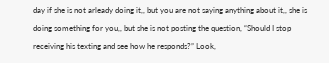day if she is not arleady doing it,, but you are not saying anything about it,, she is doing something for you,, but she is not posting the question, “Should I stop receiving his texting and see how he responds?” Look,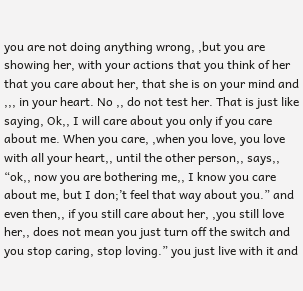you are not doing anything wrong, ,but you are showing her, with your actions that you think of her that you care about her, that she is on your mind and ,,, in your heart. No ,, do not test her. That is just like saying, Ok,, I will care about you only if you care about me. When you care, ,when you love, you love with all your heart,, until the other person,, says,, “ok,, now you are bothering me,, I know you care about me, but I don;’t feel that way about you.” and even then,, if you still care about her, ,you still love her,, does not mean you just turn off the switch and you stop caring, stop loving.” you just live with it and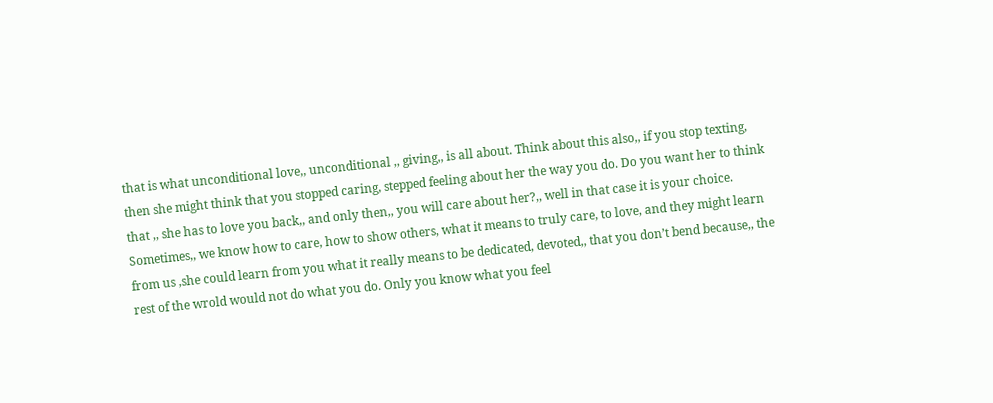that is what unconditional love,, unconditional ,, giving,, is all about. Think about this also,, if you stop texting, then she might think that you stopped caring, stepped feeling about her the way you do. Do you want her to think that ,, she has to love you back,, and only then,, you will care about her?,, well in that case it is your choice. Sometimes,, we know how to care, how to show others, what it means to truly care, to love, and they might learn from us ,she could learn from you what it really means to be dedicated, devoted,, that you don’t bend because,, the rest of the wrold would not do what you do. Only you know what you feel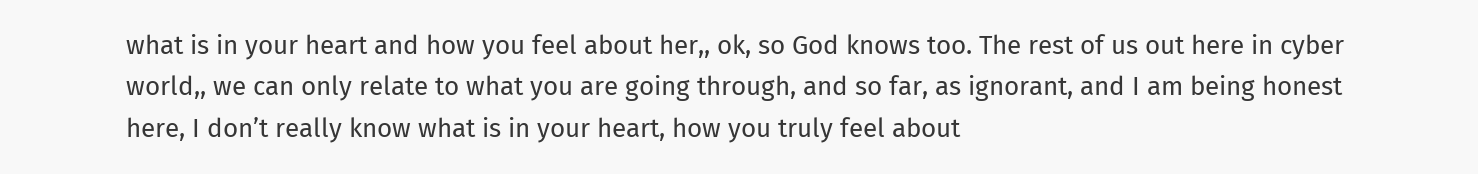what is in your heart and how you feel about her,, ok, so God knows too. The rest of us out here in cyber world,, we can only relate to what you are going through, and so far, as ignorant, and I am being honest here, I don’t really know what is in your heart, how you truly feel about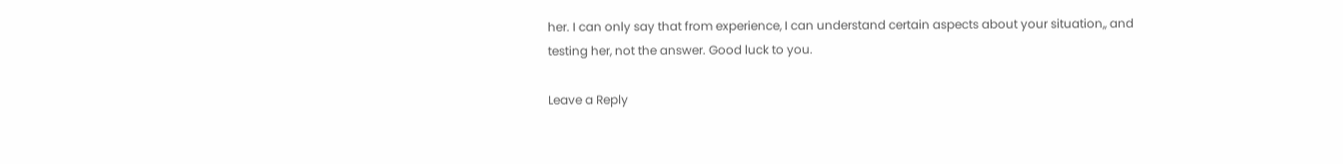her. I can only say that from experience, I can understand certain aspects about your situation,, and testing her, not the answer. Good luck to you.

Leave a Reply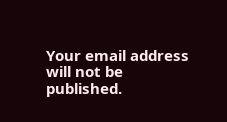Your email address will not be published.